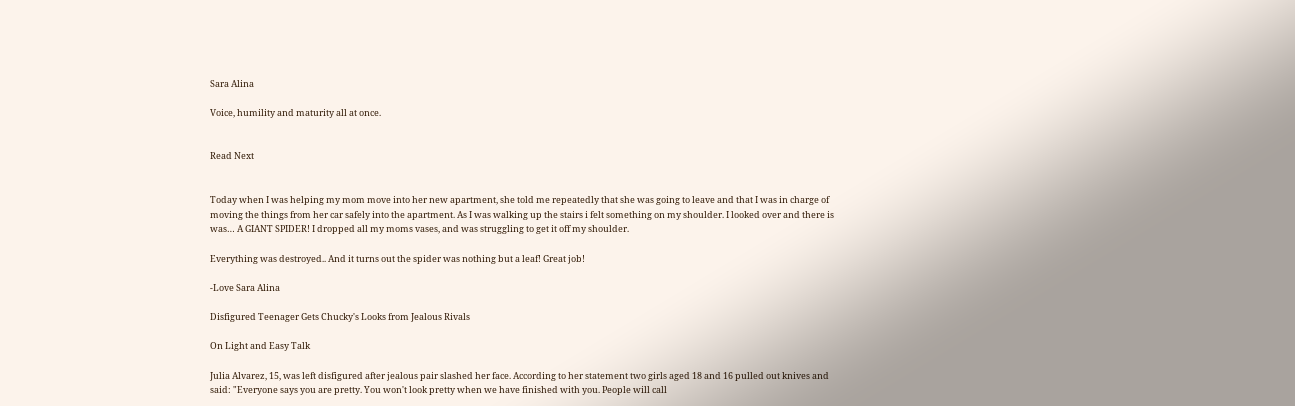Sara Alina

Voice, humility and maturity all at once.


Read Next


Today when I was helping my mom move into her new apartment, she told me repeatedly that she was going to leave and that I was in charge of moving the things from her car safely into the apartment. As I was walking up the stairs i felt something on my shoulder. I looked over and there is was… A GIANT SPIDER! I dropped all my moms vases, and was struggling to get it off my shoulder.

Everything was destroyed.. And it turns out the spider was nothing but a leaf! Great job!

-Love Sara Alina

Disfigured Teenager Gets Chucky's Looks from Jealous Rivals

On Light and Easy Talk

Julia Alvarez, 15, was left disfigured after jealous pair slashed her face. According to her statement two girls aged 18 and 16 pulled out knives and said: "Everyone says you are pretty. You won't look pretty when we have finished with you. People will call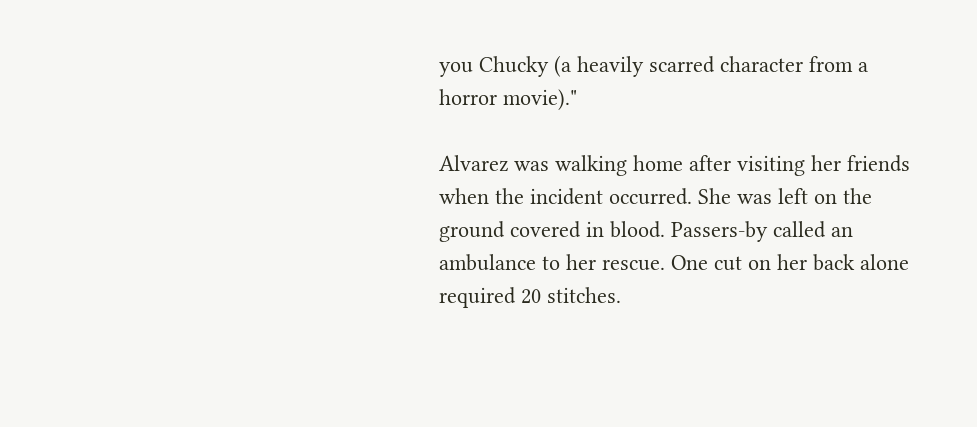you Chucky (a heavily scarred character from a horror movie)."

Alvarez was walking home after visiting her friends when the incident occurred. She was left on the ground covered in blood. Passers-by called an ambulance to her rescue. One cut on her back alone required 20 stitches.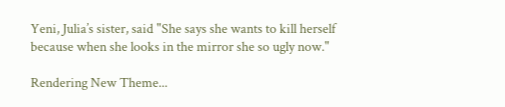Yeni, Julia’s sister, said "She says she wants to kill herself because when she looks in the mirror she so ugly now."

Rendering New Theme...